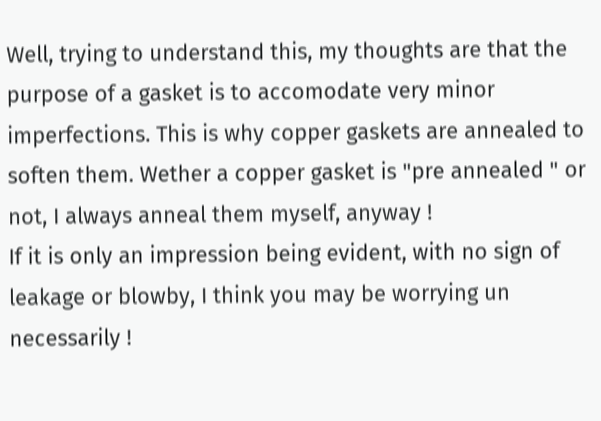Well, trying to understand this, my thoughts are that the purpose of a gasket is to accomodate very minor imperfections. This is why copper gaskets are annealed to soften them. Wether a copper gasket is "pre annealed " or not, I always anneal them myself, anyway !
If it is only an impression being evident, with no sign of leakage or blowby, I think you may be worrying un necessarily !